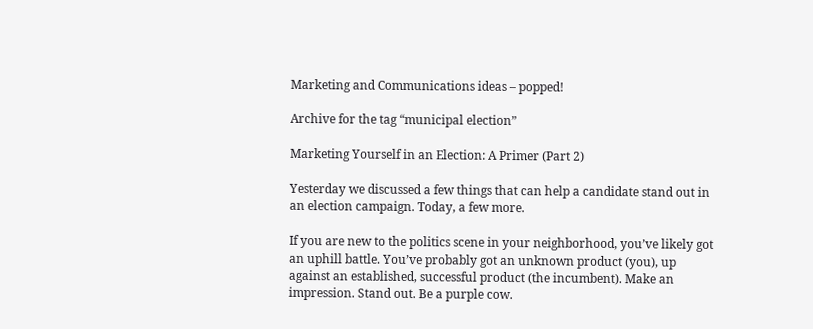Marketing and Communications ideas – popped!

Archive for the tag “municipal election”

Marketing Yourself in an Election: A Primer (Part 2)

Yesterday we discussed a few things that can help a candidate stand out in an election campaign. Today, a few more.

If you are new to the politics scene in your neighborhood, you’ve likely got an uphill battle. You’ve probably got an unknown product (you), up against an established, successful product (the incumbent). Make an impression. Stand out. Be a purple cow.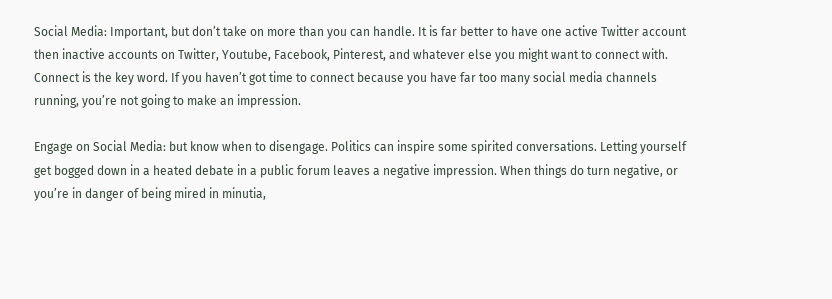Social Media: Important, but don’t take on more than you can handle. It is far better to have one active Twitter account then inactive accounts on Twitter, Youtube, Facebook, Pinterest, and whatever else you might want to connect with. Connect is the key word. If you haven’t got time to connect because you have far too many social media channels running, you’re not going to make an impression.

Engage on Social Media: but know when to disengage. Politics can inspire some spirited conversations. Letting yourself get bogged down in a heated debate in a public forum leaves a negative impression. When things do turn negative, or you’re in danger of being mired in minutia,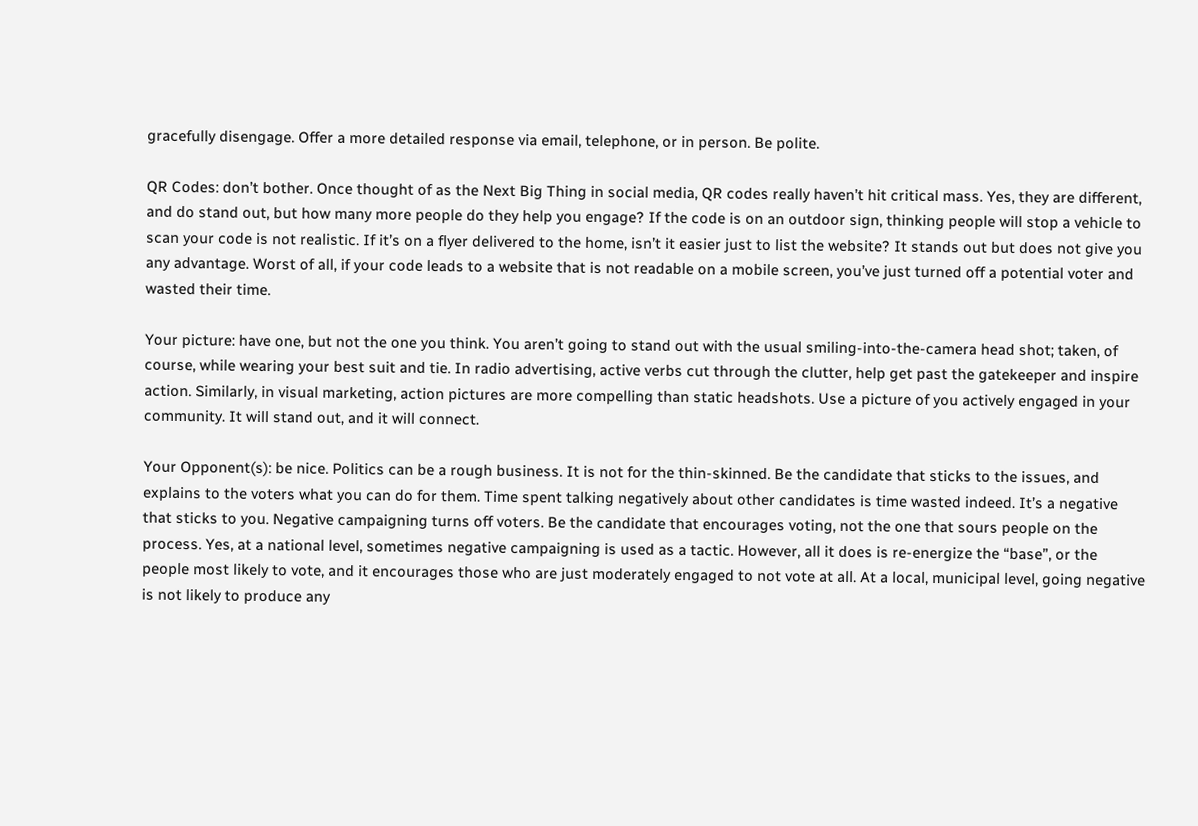gracefully disengage. Offer a more detailed response via email, telephone, or in person. Be polite.

QR Codes: don’t bother. Once thought of as the Next Big Thing in social media, QR codes really haven’t hit critical mass. Yes, they are different, and do stand out, but how many more people do they help you engage? If the code is on an outdoor sign, thinking people will stop a vehicle to scan your code is not realistic. If it’s on a flyer delivered to the home, isn’t it easier just to list the website? It stands out but does not give you any advantage. Worst of all, if your code leads to a website that is not readable on a mobile screen, you’ve just turned off a potential voter and wasted their time.

Your picture: have one, but not the one you think. You aren’t going to stand out with the usual smiling-into-the-camera head shot; taken, of course, while wearing your best suit and tie. In radio advertising, active verbs cut through the clutter, help get past the gatekeeper and inspire action. Similarly, in visual marketing, action pictures are more compelling than static headshots. Use a picture of you actively engaged in your community. It will stand out, and it will connect.

Your Opponent(s): be nice. Politics can be a rough business. It is not for the thin-skinned. Be the candidate that sticks to the issues, and explains to the voters what you can do for them. Time spent talking negatively about other candidates is time wasted indeed. It’s a negative that sticks to you. Negative campaigning turns off voters. Be the candidate that encourages voting, not the one that sours people on the process. Yes, at a national level, sometimes negative campaigning is used as a tactic. However, all it does is re-energize the “base”, or the people most likely to vote, and it encourages those who are just moderately engaged to not vote at all. At a local, municipal level, going negative is not likely to produce any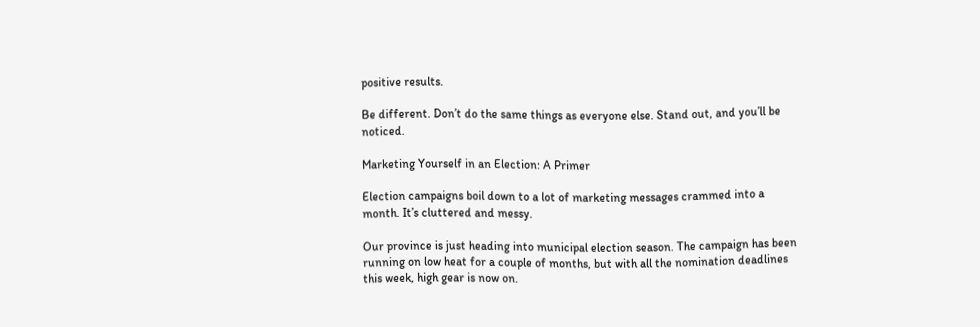positive results.

Be different. Don’t do the same things as everyone else. Stand out, and you’ll be noticed.

Marketing Yourself in an Election: A Primer

Election campaigns boil down to a lot of marketing messages crammed into a month. It’s cluttered and messy.

Our province is just heading into municipal election season. The campaign has been running on low heat for a couple of months, but with all the nomination deadlines this week, high gear is now on.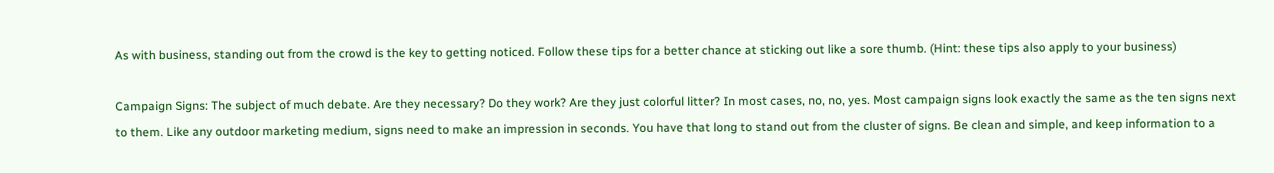As with business, standing out from the crowd is the key to getting noticed. Follow these tips for a better chance at sticking out like a sore thumb. (Hint: these tips also apply to your business)

Campaign Signs: The subject of much debate. Are they necessary? Do they work? Are they just colorful litter? In most cases, no, no, yes. Most campaign signs look exactly the same as the ten signs next to them. Like any outdoor marketing medium, signs need to make an impression in seconds. You have that long to stand out from the cluster of signs. Be clean and simple, and keep information to a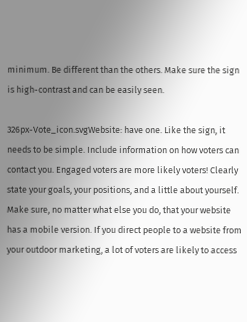minimum. Be different than the others. Make sure the sign is high-contrast and can be easily seen.

326px-Vote_icon.svgWebsite: have one. Like the sign, it needs to be simple. Include information on how voters can contact you. Engaged voters are more likely voters! Clearly state your goals, your positions, and a little about yourself. Make sure, no matter what else you do, that your website has a mobile version. If you direct people to a website from your outdoor marketing, a lot of voters are likely to access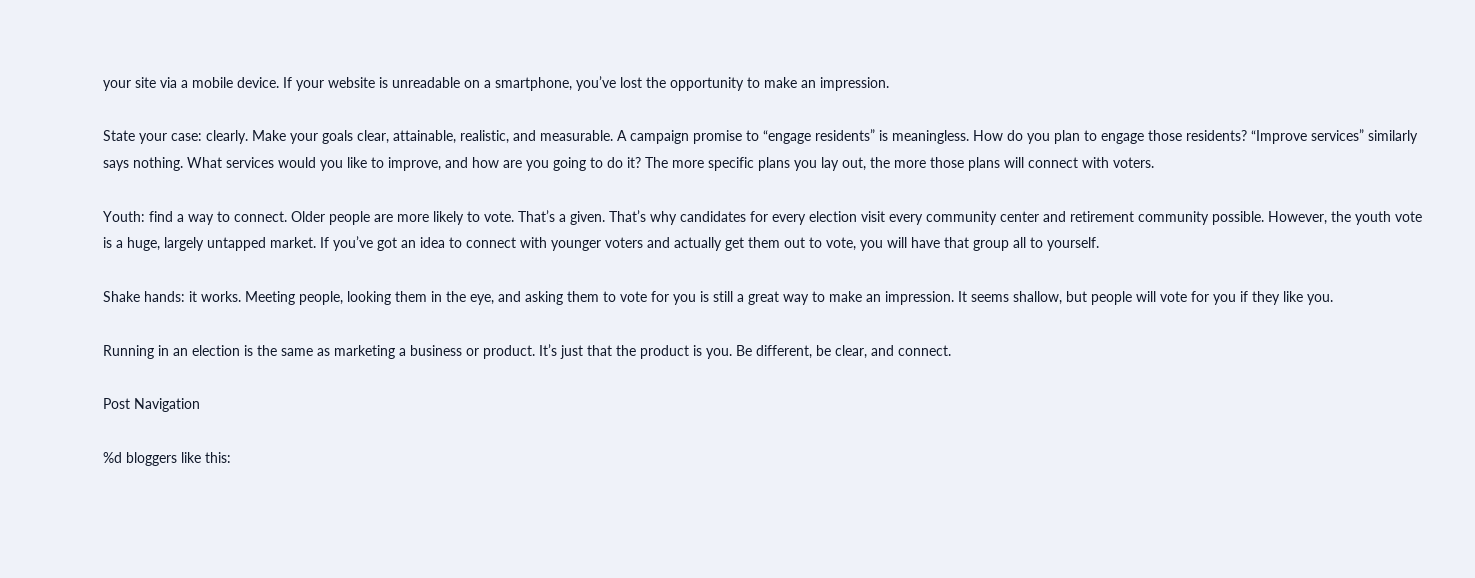your site via a mobile device. If your website is unreadable on a smartphone, you’ve lost the opportunity to make an impression.

State your case: clearly. Make your goals clear, attainable, realistic, and measurable. A campaign promise to “engage residents” is meaningless. How do you plan to engage those residents? “Improve services” similarly says nothing. What services would you like to improve, and how are you going to do it? The more specific plans you lay out, the more those plans will connect with voters.

Youth: find a way to connect. Older people are more likely to vote. That’s a given. That’s why candidates for every election visit every community center and retirement community possible. However, the youth vote is a huge, largely untapped market. If you’ve got an idea to connect with younger voters and actually get them out to vote, you will have that group all to yourself.

Shake hands: it works. Meeting people, looking them in the eye, and asking them to vote for you is still a great way to make an impression. It seems shallow, but people will vote for you if they like you.

Running in an election is the same as marketing a business or product. It’s just that the product is you. Be different, be clear, and connect.

Post Navigation

%d bloggers like this: